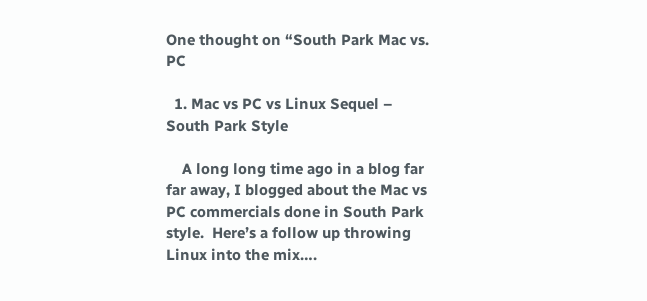One thought on “South Park Mac vs. PC

  1. Mac vs PC vs Linux Sequel – South Park Style

    A long long time ago in a blog far far away, I blogged about the Mac vs PC commercials done in South Park style.  Here’s a follow up throwing Linux into the mix….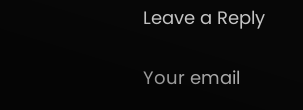Leave a Reply

Your email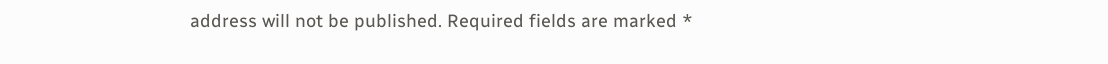address will not be published. Required fields are marked *